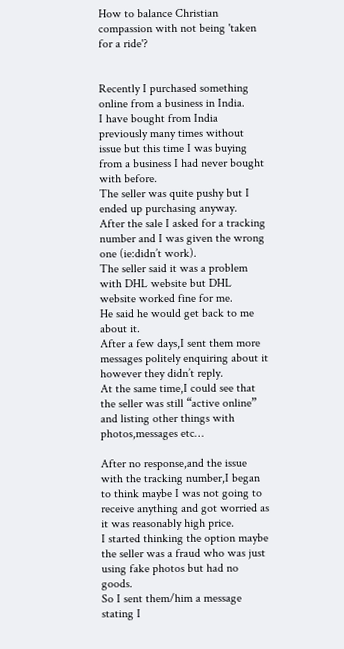How to balance Christian compassion with not being 'taken for a ride'?


Recently I purchased something online from a business in India.
I have bought from India previously many times without issue but this time I was buying from a business I had never bought with before.
The seller was quite pushy but I ended up purchasing anyway.
After the sale I asked for a tracking number and I was given the wrong one (ie:didn’t work).
The seller said it was a problem with DHL website but DHL website worked fine for me.
He said he would get back to me about it.
After a few days,I sent them more messages politely enquiring about it however they didn’t reply.
At the same time,I could see that the seller was still “active online” and listing other things with photos,messages etc…

After no response,and the issue with the tracking number,I began to think maybe I was not going to receive anything and got worried as it was reasonably high price.
I started thinking the option maybe the seller was a fraud who was just using fake photos but had no goods.
So I sent them/him a message stating I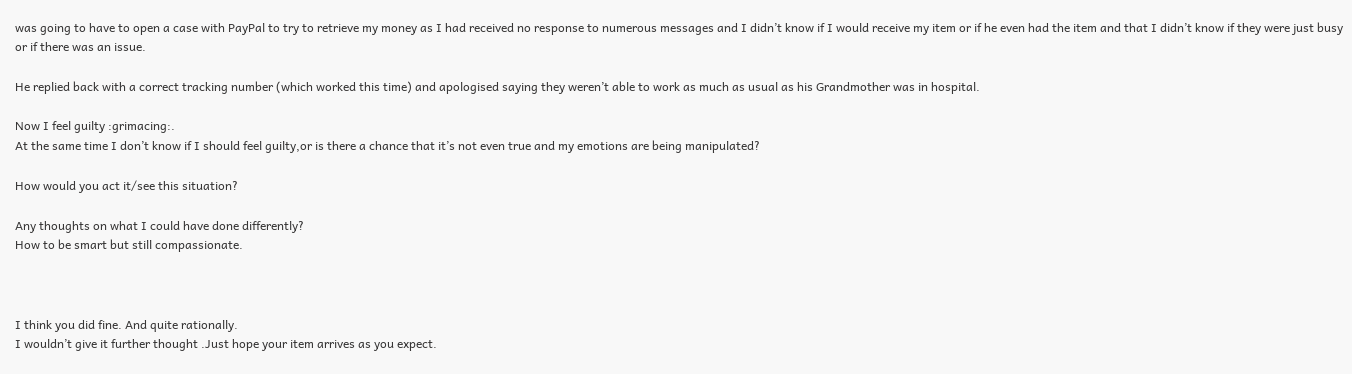was going to have to open a case with PayPal to try to retrieve my money as I had received no response to numerous messages and I didn’t know if I would receive my item or if he even had the item and that I didn’t know if they were just busy or if there was an issue.

He replied back with a correct tracking number (which worked this time) and apologised saying they weren’t able to work as much as usual as his Grandmother was in hospital.

Now I feel guilty :grimacing:.
At the same time I don’t know if I should feel guilty,or is there a chance that it’s not even true and my emotions are being manipulated?

How would you act it/see this situation?

Any thoughts on what I could have done differently?
How to be smart but still compassionate.



I think you did fine. And quite rationally.
I wouldn’t give it further thought .Just hope your item arrives as you expect.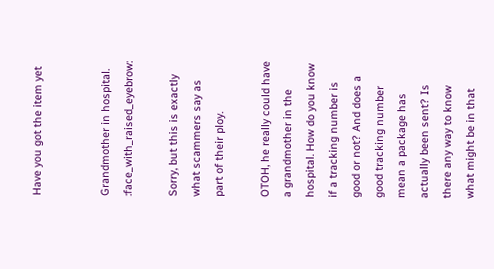Have you got the item yet


Grandmother in hospital. :face_with_raised_eyebrow:

Sorry, but this is exactly what scammers say as part of their ploy.

OTOH, he really could have a grandmother in the hospital. How do you know if a tracking number is good or not? And does a good tracking number mean a package has actually been sent? Is there any way to know what might be in that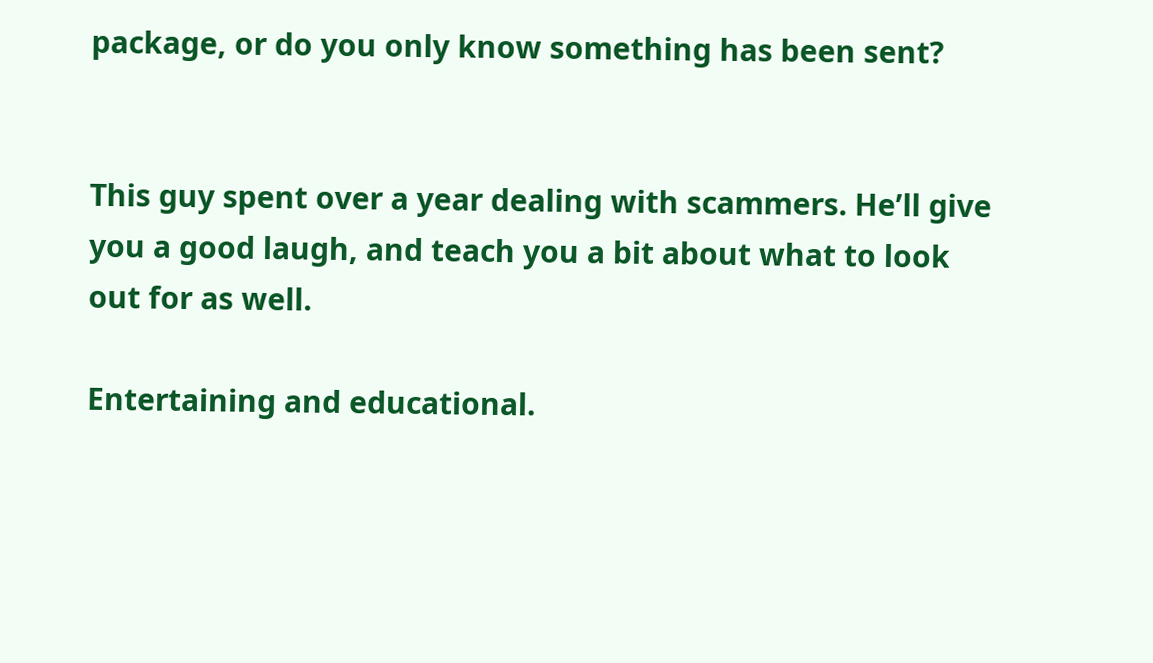package, or do you only know something has been sent?


This guy spent over a year dealing with scammers. He’ll give you a good laugh, and teach you a bit about what to look out for as well.

Entertaining and educational.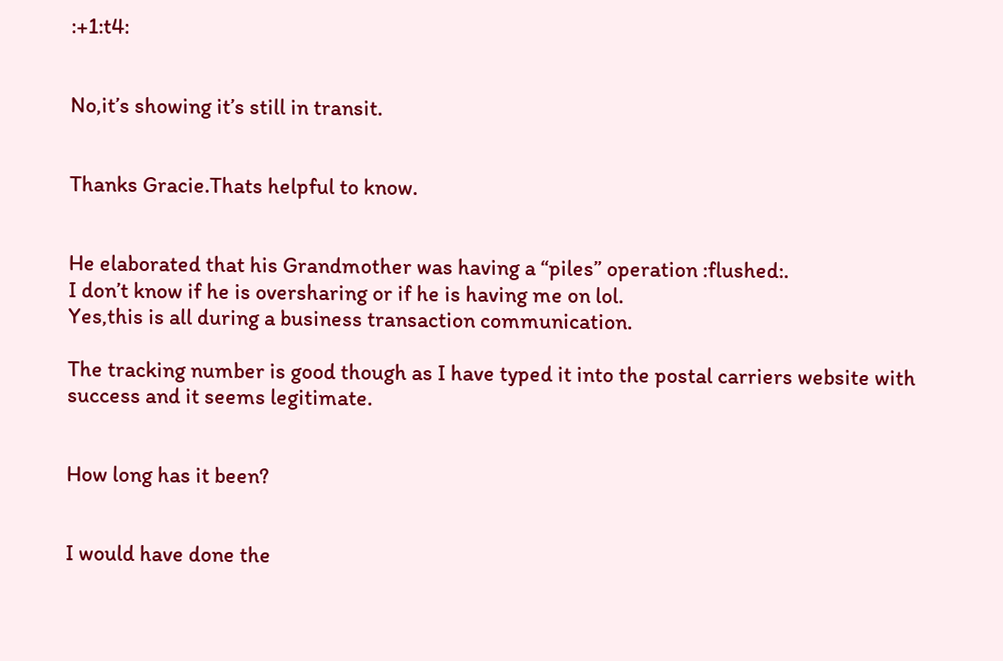:+1:t4:


No,it’s showing it’s still in transit.


Thanks Gracie.Thats helpful to know.


He elaborated that his Grandmother was having a “piles” operation :flushed:.
I don’t know if he is oversharing or if he is having me on lol.
Yes,this is all during a business transaction communication.

The tracking number is good though as I have typed it into the postal carriers website with success and it seems legitimate.


How long has it been?


I would have done the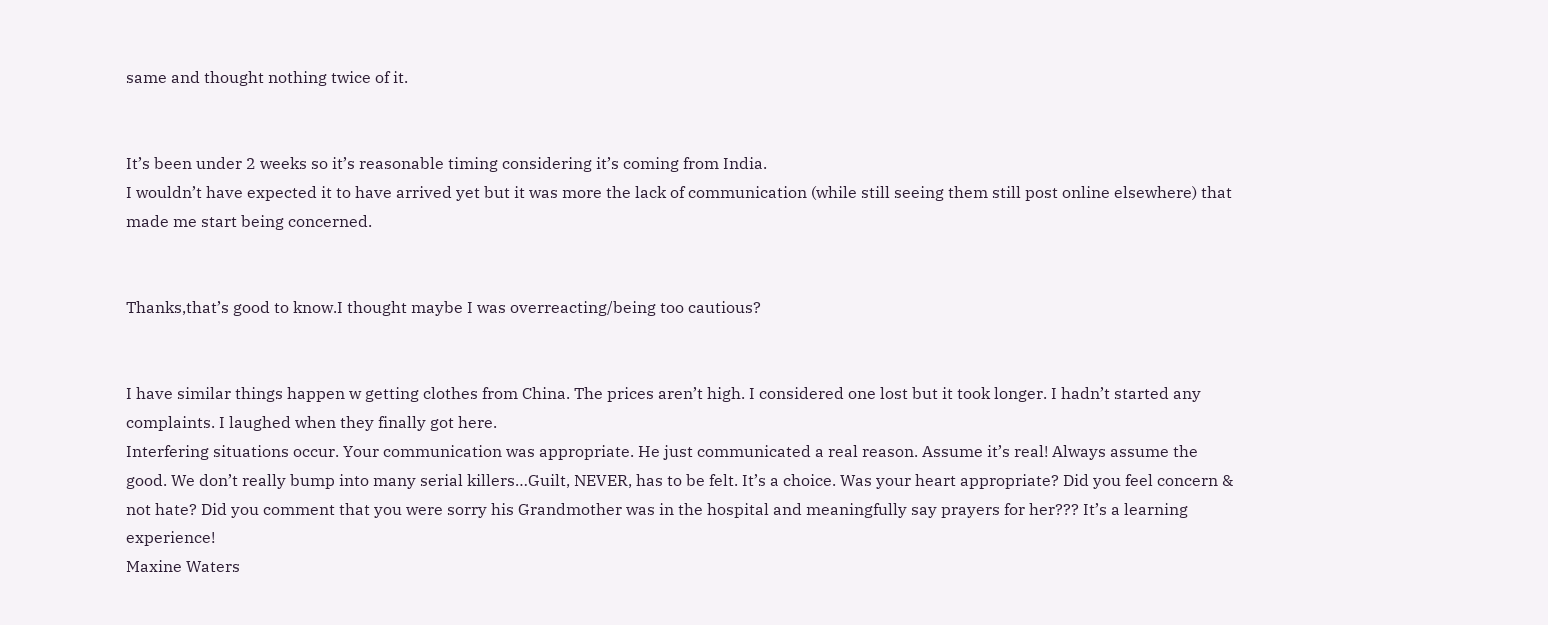same and thought nothing twice of it.


It’s been under 2 weeks so it’s reasonable timing considering it’s coming from India.
I wouldn’t have expected it to have arrived yet but it was more the lack of communication (while still seeing them still post online elsewhere) that made me start being concerned.


Thanks,that’s good to know.I thought maybe I was overreacting/being too cautious?


I have similar things happen w getting clothes from China. The prices aren’t high. I considered one lost but it took longer. I hadn’t started any complaints. I laughed when they finally got here.
Interfering situations occur. Your communication was appropriate. He just communicated a real reason. Assume it’s real! Always assume the good. We don’t really bump into many serial killers…Guilt, NEVER, has to be felt. It’s a choice. Was your heart appropriate? Did you feel concern & not hate? Did you comment that you were sorry his Grandmother was in the hospital and meaningfully say prayers for her??? It’s a learning experience!
Maxine Waters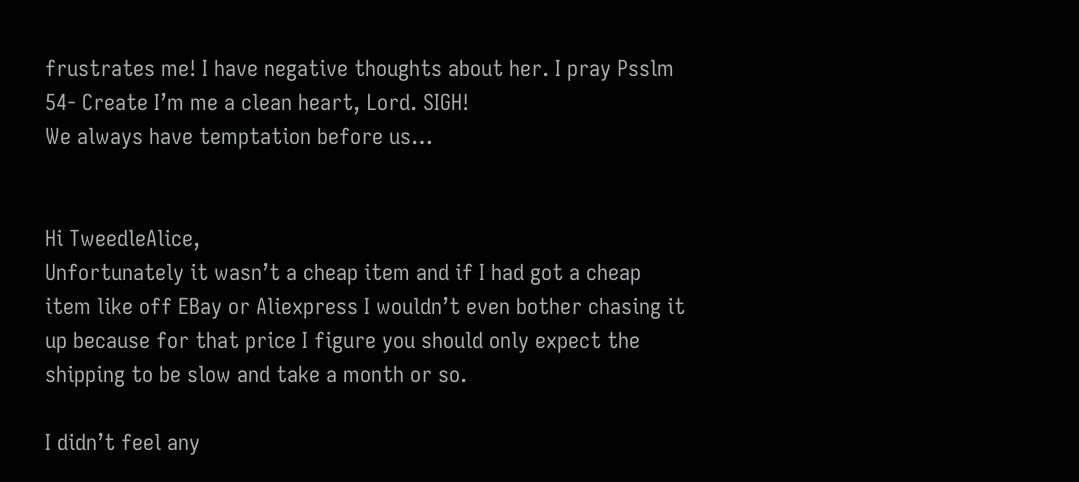frustrates me! I have negative thoughts about her. I pray Psslm 54- Create I’m me a clean heart, Lord. SIGH!
We always have temptation before us…


Hi TweedleAlice,
Unfortunately it wasn’t a cheap item and if I had got a cheap item like off EBay or Aliexpress I wouldn’t even bother chasing it up because for that price I figure you should only expect the shipping to be slow and take a month or so.

I didn’t feel any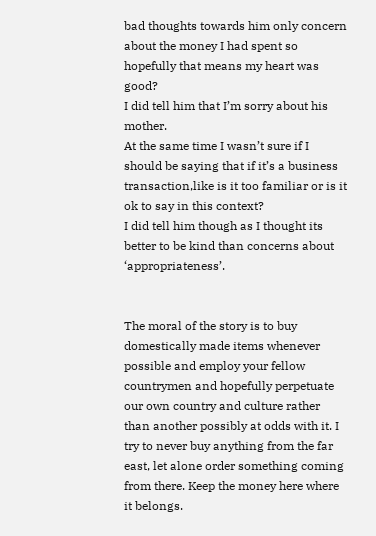bad thoughts towards him only concern about the money I had spent so hopefully that means my heart was good?
I did tell him that I’m sorry about his mother.
At the same time I wasn’t sure if I should be saying that if it’s a business transaction,like is it too familiar or is it ok to say in this context?
I did tell him though as I thought its better to be kind than concerns about ‘appropriateness’.


The moral of the story is to buy domestically made items whenever possible and employ your fellow countrymen and hopefully perpetuate our own country and culture rather than another possibly at odds with it. I try to never buy anything from the far east, let alone order something coming from there. Keep the money here where it belongs.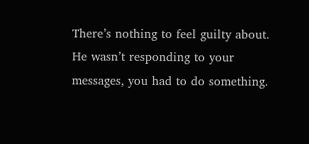There’s nothing to feel guilty about. He wasn’t responding to your messages, you had to do something.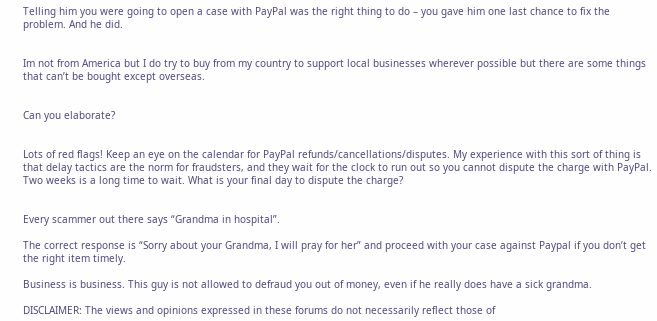Telling him you were going to open a case with PayPal was the right thing to do – you gave him one last chance to fix the problem. And he did.


Im not from America but I do try to buy from my country to support local businesses wherever possible but there are some things that can’t be bought except overseas.


Can you elaborate?


Lots of red flags! Keep an eye on the calendar for PayPal refunds/cancellations/disputes. My experience with this sort of thing is that delay tactics are the norm for fraudsters, and they wait for the clock to run out so you cannot dispute the charge with PayPal. Two weeks is a long time to wait. What is your final day to dispute the charge?


Every scammer out there says “Grandma in hospital”.

The correct response is “Sorry about your Grandma, I will pray for her” and proceed with your case against Paypal if you don’t get the right item timely.

Business is business. This guy is not allowed to defraud you out of money, even if he really does have a sick grandma.

DISCLAIMER: The views and opinions expressed in these forums do not necessarily reflect those of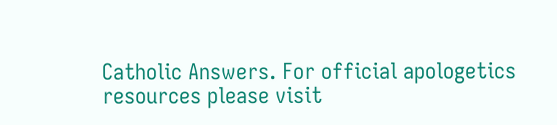Catholic Answers. For official apologetics resources please visit